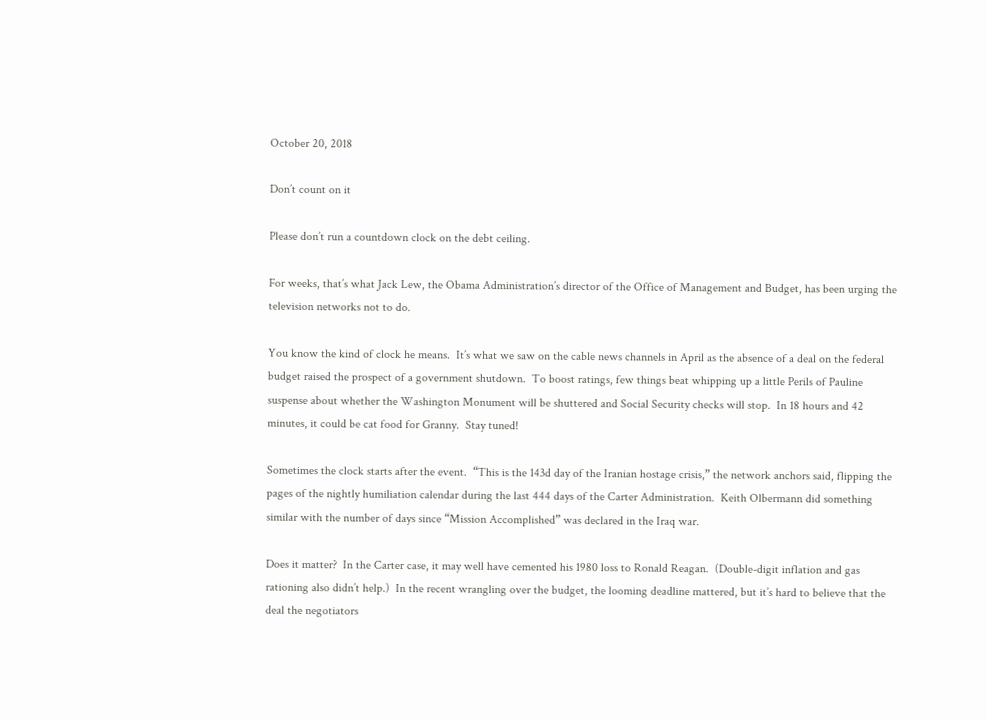October 20, 2018

Don’t count on it

Please don’t run a countdown clock on the debt ceiling.

For weeks, that’s what Jack Lew, the Obama Administration’s director of the Office of Management and Budget, has been urging the television networks not to do.

You know the kind of clock he means.  It’s what we saw on the cable news channels in April as the absence of a deal on the federal budget raised the prospect of a government shutdown.  To boost ratings, few things beat whipping up a little Perils of Pauline suspense about whether the Washington Monument will be shuttered and Social Security checks will stop.  In 18 hours and 42 minutes, it could be cat food for Granny.  Stay tuned!

Sometimes the clock starts after the event.  “This is the 143d day of the Iranian hostage crisis,” the network anchors said, flipping the pages of the nightly humiliation calendar during the last 444 days of the Carter Administration.  Keith Olbermann did something similar with the number of days since “Mission Accomplished” was declared in the Iraq war.

Does it matter?  In the Carter case, it may well have cemented his 1980 loss to Ronald Reagan.  (Double-digit inflation and gas rationing also didn’t help.)  In the recent wrangling over the budget, the looming deadline mattered, but it’s hard to believe that the deal the negotiators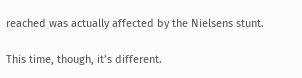reached was actually affected by the Nielsens stunt.

This time, though, it’s different.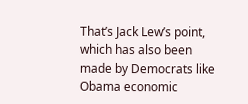That’s Jack Lew’s point, which has also been made by Democrats like Obama economic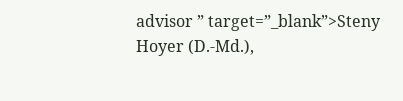advisor ” target=”_blank”>Steny Hoyer (D.-Md.),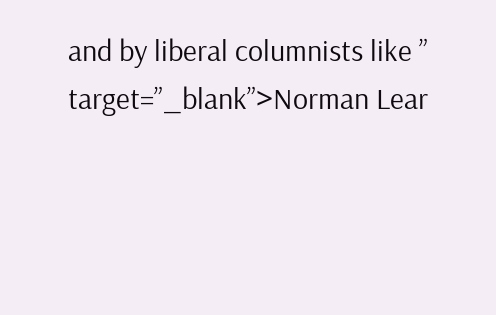and by liberal columnists like ” target=”_blank”>Norman Lear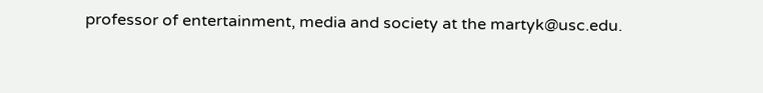professor of entertainment, media and society at the martyk@usc.edu.